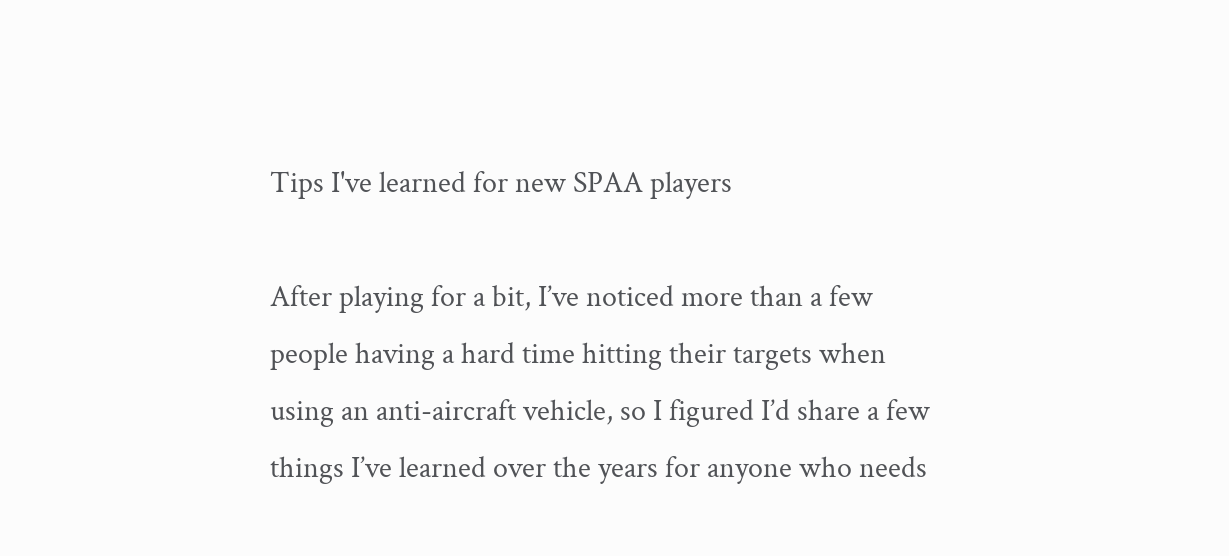Tips I've learned for new SPAA players

After playing for a bit, I’ve noticed more than a few people having a hard time hitting their targets when using an anti-aircraft vehicle, so I figured I’d share a few things I’ve learned over the years for anyone who needs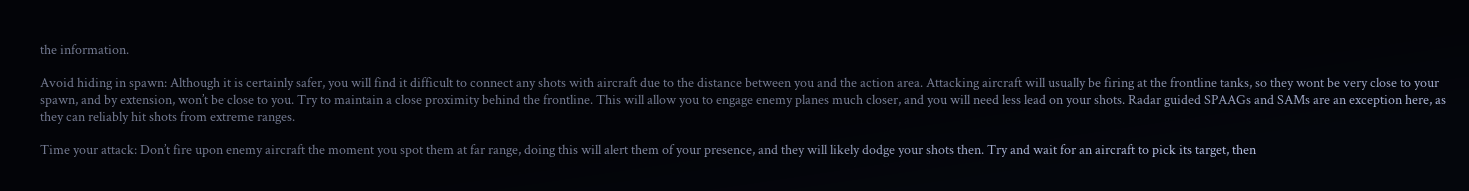the information.

Avoid hiding in spawn: Although it is certainly safer, you will find it difficult to connect any shots with aircraft due to the distance between you and the action area. Attacking aircraft will usually be firing at the frontline tanks, so they wont be very close to your spawn, and by extension, won’t be close to you. Try to maintain a close proximity behind the frontline. This will allow you to engage enemy planes much closer, and you will need less lead on your shots. Radar guided SPAAGs and SAMs are an exception here, as they can reliably hit shots from extreme ranges.

Time your attack: Don’t fire upon enemy aircraft the moment you spot them at far range, doing this will alert them of your presence, and they will likely dodge your shots then. Try and wait for an aircraft to pick its target, then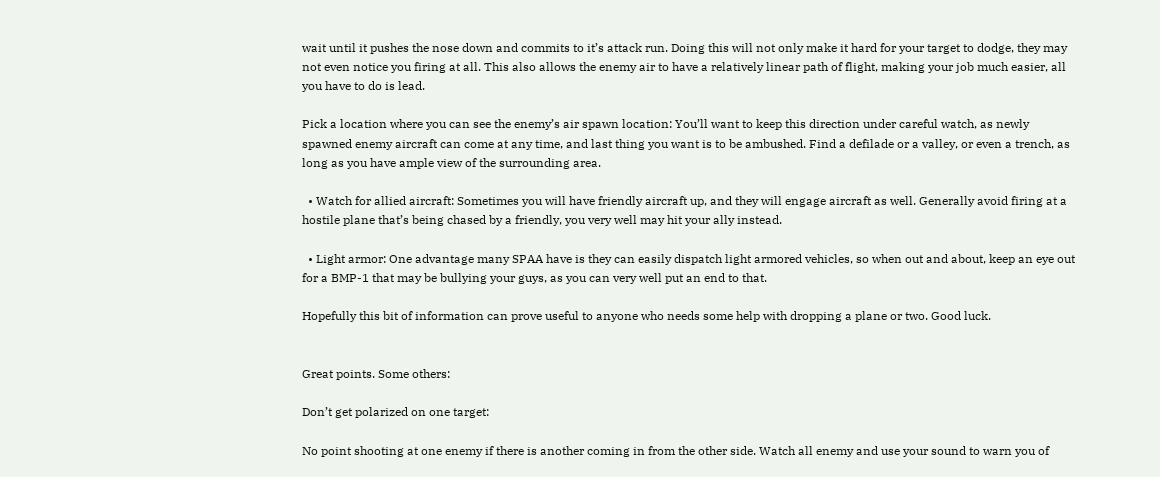wait until it pushes the nose down and commits to it’s attack run. Doing this will not only make it hard for your target to dodge, they may not even notice you firing at all. This also allows the enemy air to have a relatively linear path of flight, making your job much easier, all you have to do is lead.

Pick a location where you can see the enemy’s air spawn location: You’ll want to keep this direction under careful watch, as newly spawned enemy aircraft can come at any time, and last thing you want is to be ambushed. Find a defilade or a valley, or even a trench, as long as you have ample view of the surrounding area.

  • Watch for allied aircraft: Sometimes you will have friendly aircraft up, and they will engage aircraft as well. Generally avoid firing at a hostile plane that’s being chased by a friendly, you very well may hit your ally instead.

  • Light armor: One advantage many SPAA have is they can easily dispatch light armored vehicles, so when out and about, keep an eye out for a BMP-1 that may be bullying your guys, as you can very well put an end to that.

Hopefully this bit of information can prove useful to anyone who needs some help with dropping a plane or two. Good luck.


Great points. Some others:

Don’t get polarized on one target:

No point shooting at one enemy if there is another coming in from the other side. Watch all enemy and use your sound to warn you of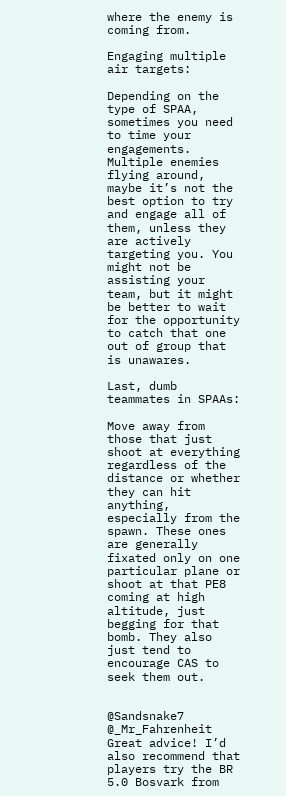where the enemy is coming from.

Engaging multiple air targets:

Depending on the type of SPAA, sometimes you need to time your engagements. Multiple enemies flying around, maybe it’s not the best option to try and engage all of them, unless they are actively targeting you. You might not be assisting your team, but it might be better to wait for the opportunity to catch that one out of group that is unawares.

Last, dumb teammates in SPAAs:

Move away from those that just shoot at everything regardless of the distance or whether they can hit anything, especially from the spawn. These ones are generally fixated only on one particular plane or shoot at that PE8 coming at high altitude, just begging for that bomb. They also just tend to encourage CAS to seek them out.


@Sandsnake7 @_Mr_Fahrenheit Great advice! I’d also recommend that players try the BR 5.0 Bosvark from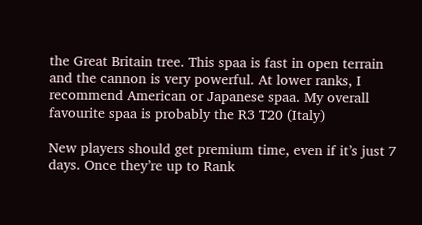the Great Britain tree. This spaa is fast in open terrain and the cannon is very powerful. At lower ranks, I recommend American or Japanese spaa. My overall favourite spaa is probably the R3 T20 (Italy)

New players should get premium time, even if it’s just 7 days. Once they’re up to Rank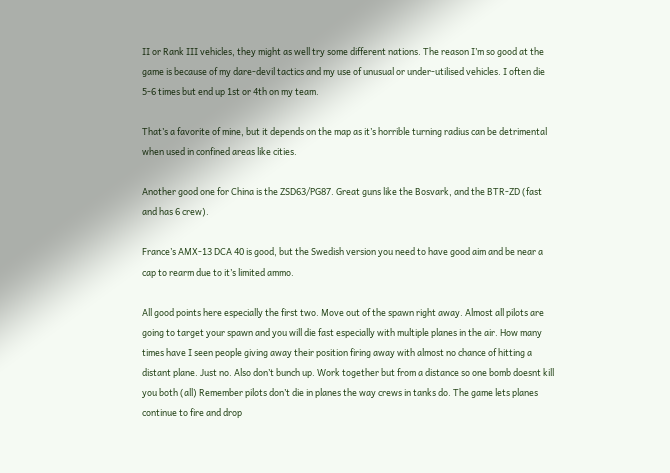II or Rank III vehicles, they might as well try some different nations. The reason I’m so good at the game is because of my dare-devil tactics and my use of unusual or under-utilised vehicles. I often die 5-6 times but end up 1st or 4th on my team.

That’s a favorite of mine, but it depends on the map as it’s horrible turning radius can be detrimental when used in confined areas like cities.

Another good one for China is the ZSD63/PG87. Great guns like the Bosvark, and the BTR-ZD (fast and has 6 crew).

France’s AMX-13 DCA 40 is good, but the Swedish version you need to have good aim and be near a cap to rearm due to it’s limited ammo.

All good points here especially the first two. Move out of the spawn right away. Almost all pilots are going to target your spawn and you will die fast especially with multiple planes in the air. How many times have I seen people giving away their position firing away with almost no chance of hitting a distant plane. Just no. Also don’t bunch up. Work together but from a distance so one bomb doesnt kill you both (all) Remember pilots don’t die in planes the way crews in tanks do. The game lets planes continue to fire and drop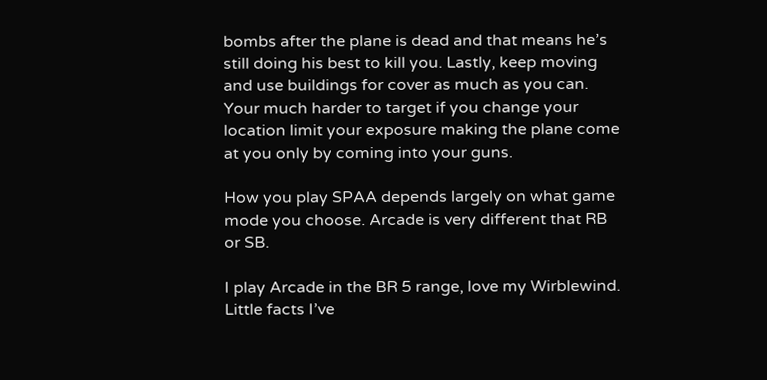bombs after the plane is dead and that means he’s still doing his best to kill you. Lastly, keep moving and use buildings for cover as much as you can. Your much harder to target if you change your location limit your exposure making the plane come at you only by coming into your guns.

How you play SPAA depends largely on what game mode you choose. Arcade is very different that RB or SB.

I play Arcade in the BR 5 range, love my Wirblewind. Little facts I’ve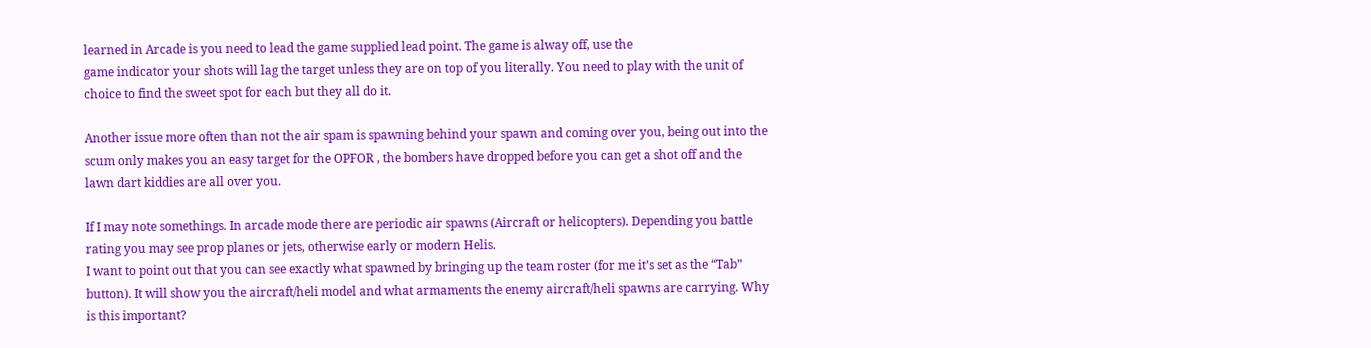learned in Arcade is you need to lead the game supplied lead point. The game is alway off, use the
game indicator your shots will lag the target unless they are on top of you literally. You need to play with the unit of choice to find the sweet spot for each but they all do it.

Another issue more often than not the air spam is spawning behind your spawn and coming over you, being out into the scum only makes you an easy target for the OPFOR , the bombers have dropped before you can get a shot off and the lawn dart kiddies are all over you.

If I may note somethings. In arcade mode there are periodic air spawns (Aircraft or helicopters). Depending you battle rating you may see prop planes or jets, otherwise early or modern Helis.
I want to point out that you can see exactly what spawned by bringing up the team roster (for me it’s set as the “Tab” button). It will show you the aircraft/heli model and what armaments the enemy aircraft/heli spawns are carrying. Why is this important?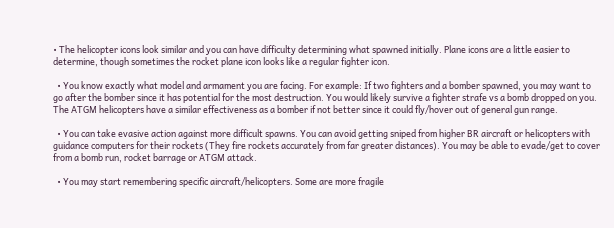• The helicopter icons look similar and you can have difficulty determining what spawned initially. Plane icons are a little easier to determine, though sometimes the rocket plane icon looks like a regular fighter icon.

  • You know exactly what model and armament you are facing. For example: If two fighters and a bomber spawned, you may want to go after the bomber since it has potential for the most destruction. You would likely survive a fighter strafe vs a bomb dropped on you. The ATGM helicopters have a similar effectiveness as a bomber if not better since it could fly/hover out of general gun range.

  • You can take evasive action against more difficult spawns. You can avoid getting sniped from higher BR aircraft or helicopters with guidance computers for their rockets (They fire rockets accurately from far greater distances). You may be able to evade/get to cover from a bomb run, rocket barrage or ATGM attack.

  • You may start remembering specific aircraft/helicopters. Some are more fragile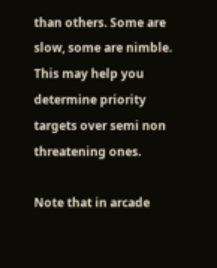than others. Some are slow, some are nimble. This may help you determine priority targets over semi non threatening ones.

Note that in arcade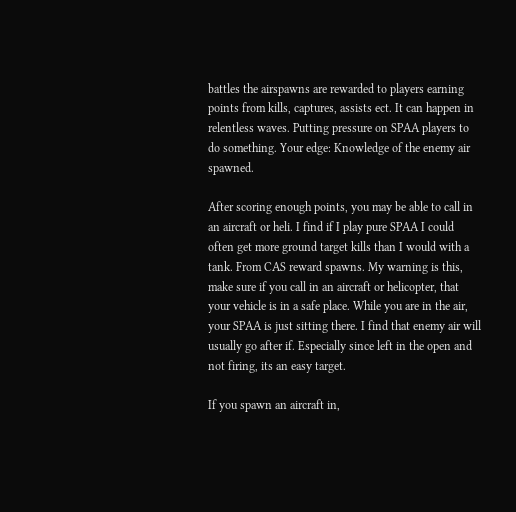battles the airspawns are rewarded to players earning points from kills, captures, assists ect. It can happen in relentless waves. Putting pressure on SPAA players to do something. Your edge: Knowledge of the enemy air spawned.

After scoring enough points, you may be able to call in an aircraft or heli. I find if I play pure SPAA I could often get more ground target kills than I would with a tank. From CAS reward spawns. My warning is this, make sure if you call in an aircraft or helicopter, that your vehicle is in a safe place. While you are in the air, your SPAA is just sitting there. I find that enemy air will usually go after if. Especially since left in the open and not firing, its an easy target.

If you spawn an aircraft in,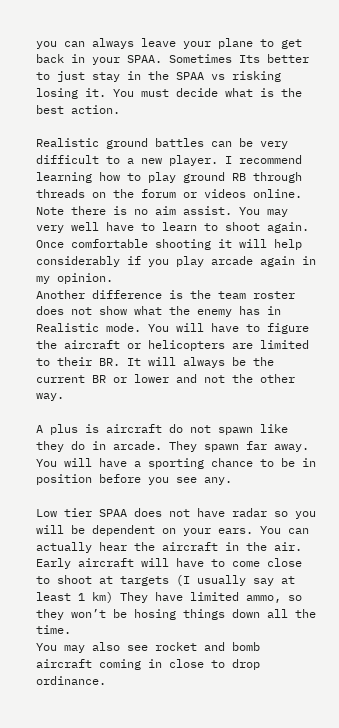you can always leave your plane to get back in your SPAA. Sometimes Its better to just stay in the SPAA vs risking losing it. You must decide what is the best action.

Realistic ground battles can be very difficult to a new player. I recommend learning how to play ground RB through threads on the forum or videos online. Note there is no aim assist. You may very well have to learn to shoot again. Once comfortable shooting it will help considerably if you play arcade again in my opinion.
Another difference is the team roster does not show what the enemy has in Realistic mode. You will have to figure the aircraft or helicopters are limited to their BR. It will always be the current BR or lower and not the other way.

A plus is aircraft do not spawn like they do in arcade. They spawn far away. You will have a sporting chance to be in position before you see any.

Low tier SPAA does not have radar so you will be dependent on your ears. You can actually hear the aircraft in the air. Early aircraft will have to come close to shoot at targets (I usually say at least 1 km) They have limited ammo, so they won’t be hosing things down all the time.
You may also see rocket and bomb aircraft coming in close to drop ordinance.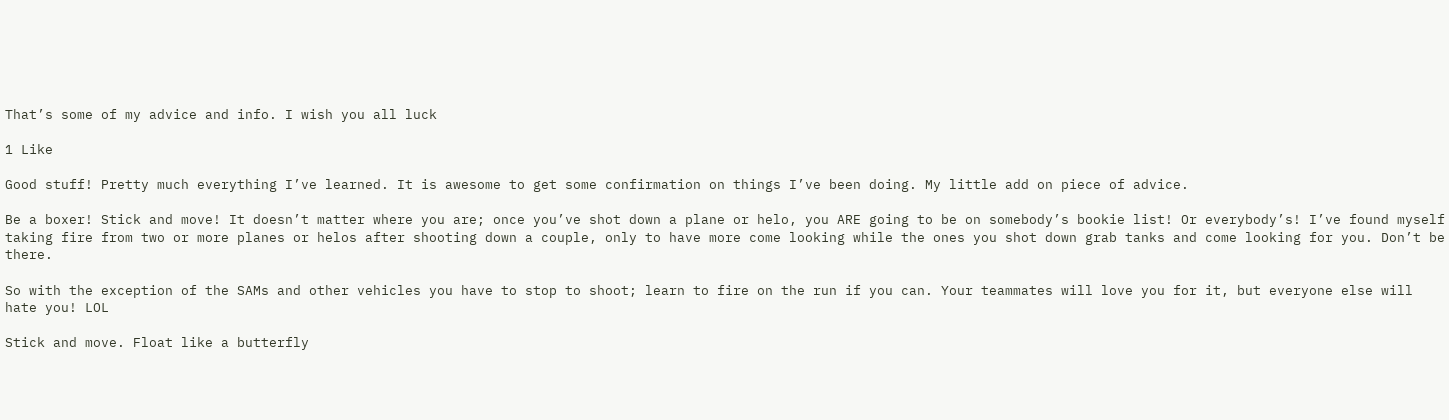That’s some of my advice and info. I wish you all luck

1 Like

Good stuff! Pretty much everything I’ve learned. It is awesome to get some confirmation on things I’ve been doing. My little add on piece of advice.

Be a boxer! Stick and move! It doesn’t matter where you are; once you’ve shot down a plane or helo, you ARE going to be on somebody’s bookie list! Or everybody’s! I’ve found myself taking fire from two or more planes or helos after shooting down a couple, only to have more come looking while the ones you shot down grab tanks and come looking for you. Don’t be there.

So with the exception of the SAMs and other vehicles you have to stop to shoot; learn to fire on the run if you can. Your teammates will love you for it, but everyone else will hate you! LOL

Stick and move. Float like a butterfly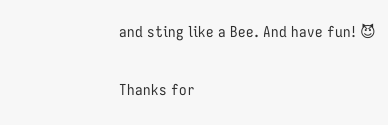and sting like a Bee. And have fun! 😈

Thanks for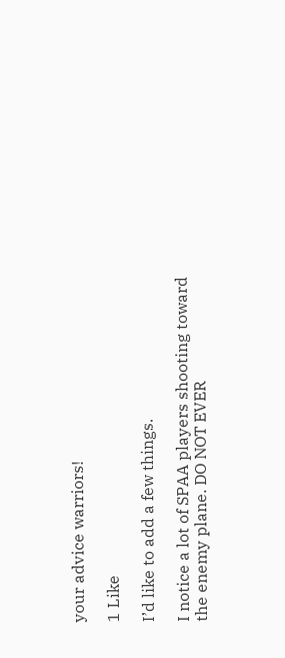your advice warriors!

1 Like

I’d like to add a few things.

I notice a lot of SPAA players shooting toward the enemy plane. DO NOT EVER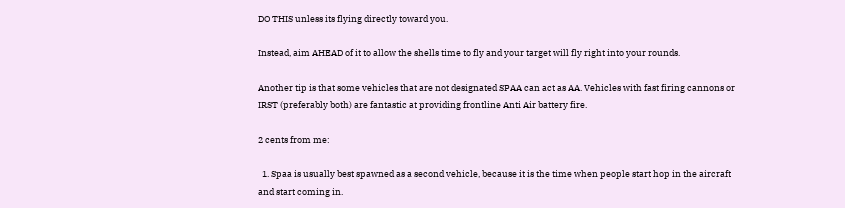DO THIS unless its flying directly toward you.

Instead, aim AHEAD of it to allow the shells time to fly and your target will fly right into your rounds.

Another tip is that some vehicles that are not designated SPAA can act as AA. Vehicles with fast firing cannons or IRST (preferably both) are fantastic at providing frontline Anti Air battery fire.

2 cents from me:

  1. Spaa is usually best spawned as a second vehicle, because it is the time when people start hop in the aircraft and start coming in.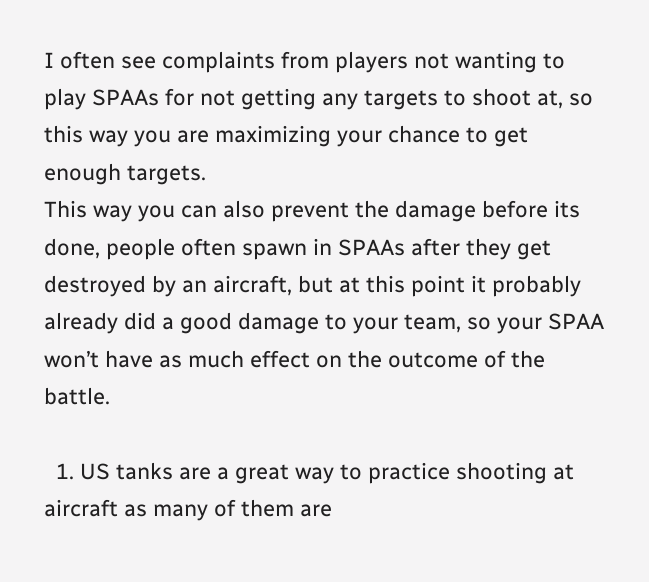I often see complaints from players not wanting to play SPAAs for not getting any targets to shoot at, so this way you are maximizing your chance to get enough targets.
This way you can also prevent the damage before its done, people often spawn in SPAAs after they get destroyed by an aircraft, but at this point it probably already did a good damage to your team, so your SPAA won’t have as much effect on the outcome of the battle.

  1. US tanks are a great way to practice shooting at aircraft as many of them are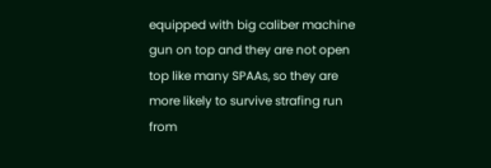equipped with big caliber machine gun on top and they are not open top like many SPAAs, so they are more likely to survive strafing run from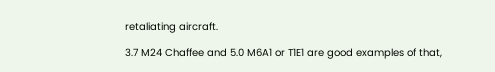retaliating aircraft.

3.7 M24 Chaffee and 5.0 M6A1 or T1E1 are good examples of that,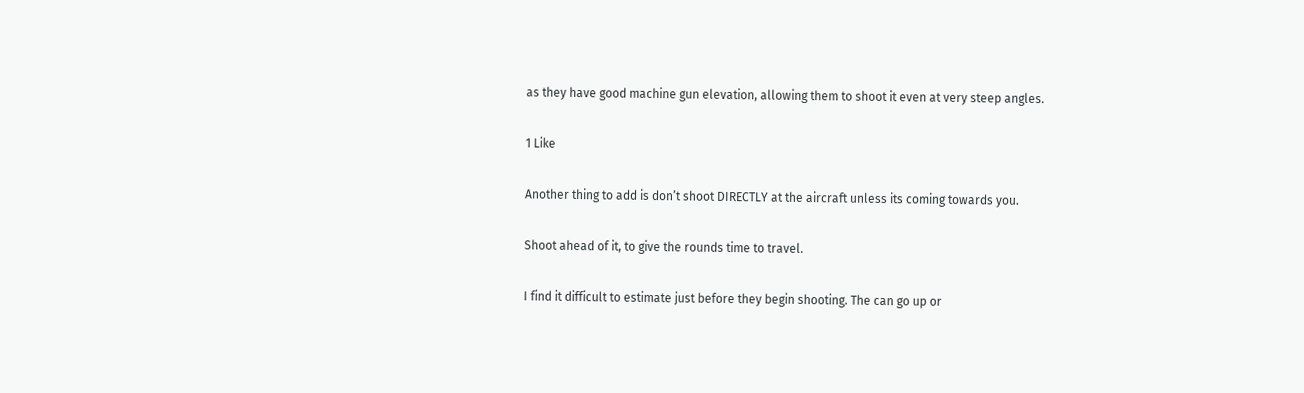as they have good machine gun elevation, allowing them to shoot it even at very steep angles.

1 Like

Another thing to add is don’t shoot DIRECTLY at the aircraft unless its coming towards you.

Shoot ahead of it, to give the rounds time to travel.

I find it difficult to estimate just before they begin shooting. The can go up or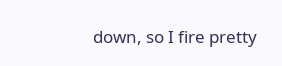down, so I fire pretty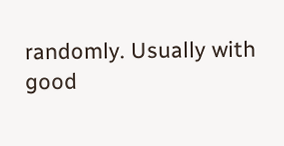randomly. Usually with good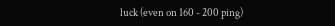luck (even on 160 - 200 ping)